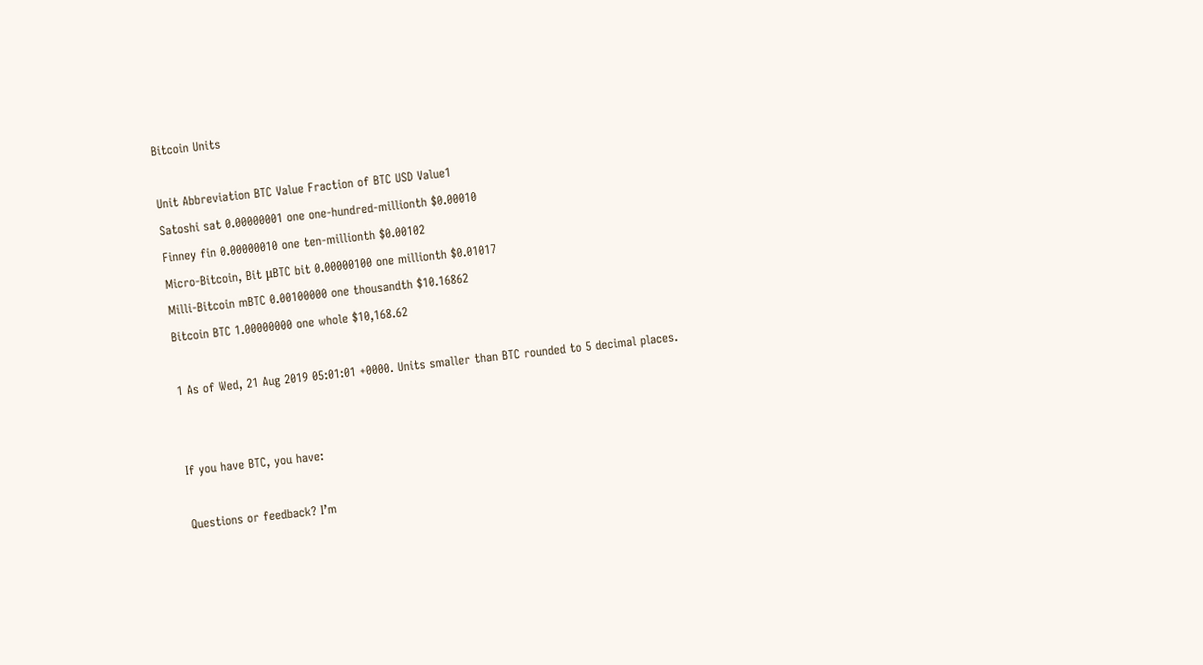Bitcoin Units

Unit Abbreviation BTC Value Fraction of BTC USD Value1
Satoshi sat 0.00000001 one one-hundred-millionth $0.00010
Finney fin 0.00000010 one ten-millionth $0.00102
Micro-Bitcoin, Bit μBTC bit 0.00000100 one millionth $0.01017
Milli-Bitcoin mBTC 0.00100000 one thousandth $10.16862
Bitcoin BTC 1.00000000 one whole $10,168.62

1 As of Wed, 21 Aug 2019 05:01:01 +0000. Units smaller than BTC rounded to 5 decimal places.


If you have BTC, you have:

Questions or feedback? I’m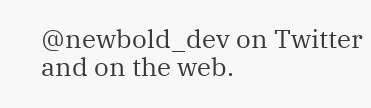@newbold_dev on Twitter and on the web.